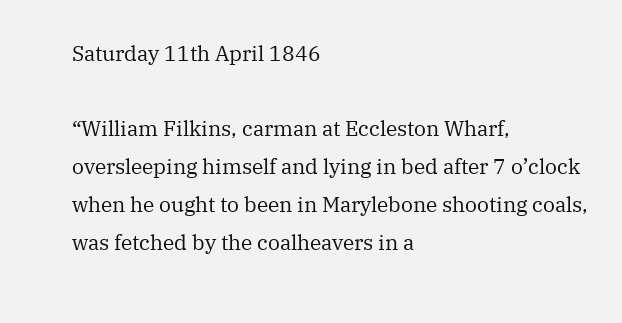Saturday 11th April 1846

“William Filkins, carman at Eccleston Wharf, oversleeping himself and lying in bed after 7 o’clock when he ought to been in Marylebone shooting coals, was fetched by the coalheavers in a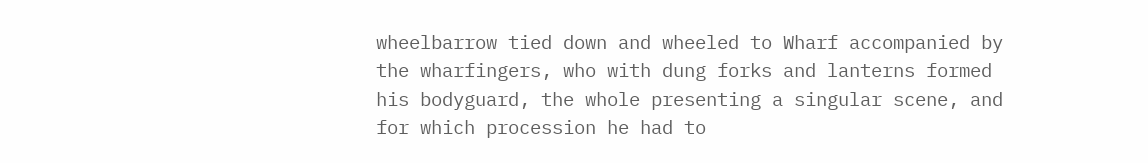wheelbarrow tied down and wheeled to Wharf accompanied by the wharfingers, who with dung forks and lanterns formed his bodyguard, the whole presenting a singular scene, and for which procession he had to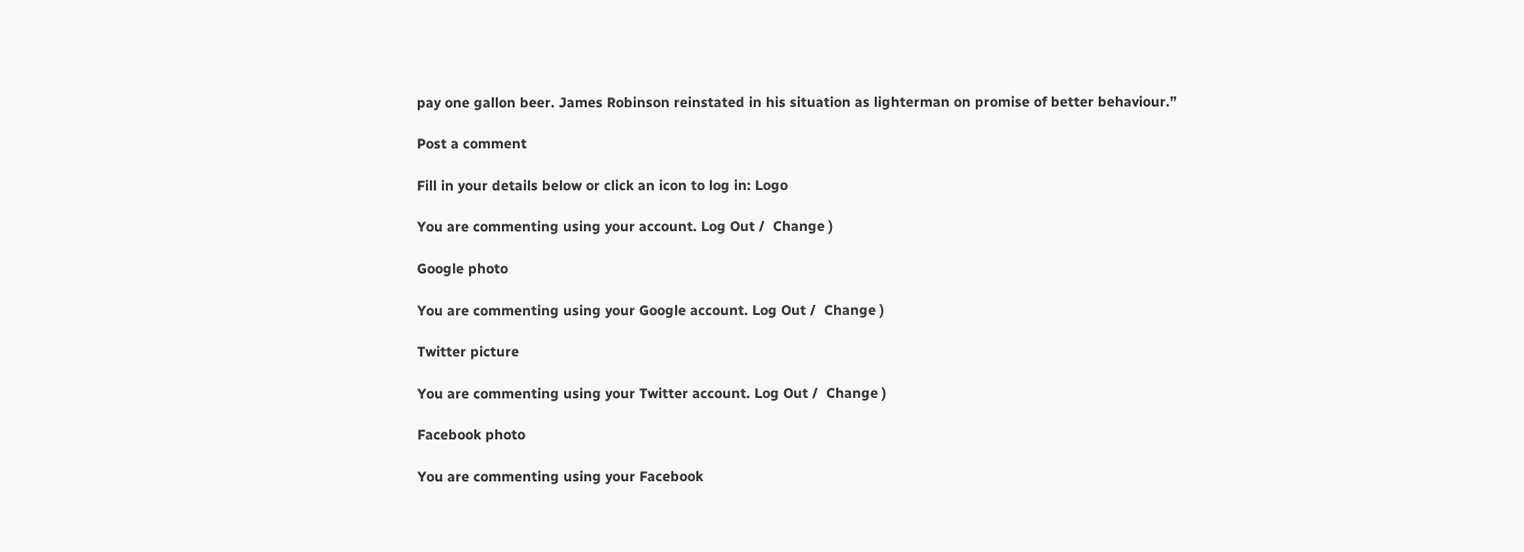pay one gallon beer. James Robinson reinstated in his situation as lighterman on promise of better behaviour.”

Post a comment

Fill in your details below or click an icon to log in: Logo

You are commenting using your account. Log Out /  Change )

Google photo

You are commenting using your Google account. Log Out /  Change )

Twitter picture

You are commenting using your Twitter account. Log Out /  Change )

Facebook photo

You are commenting using your Facebook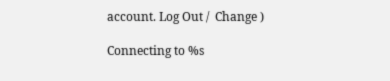account. Log Out /  Change )

Connecting to %s